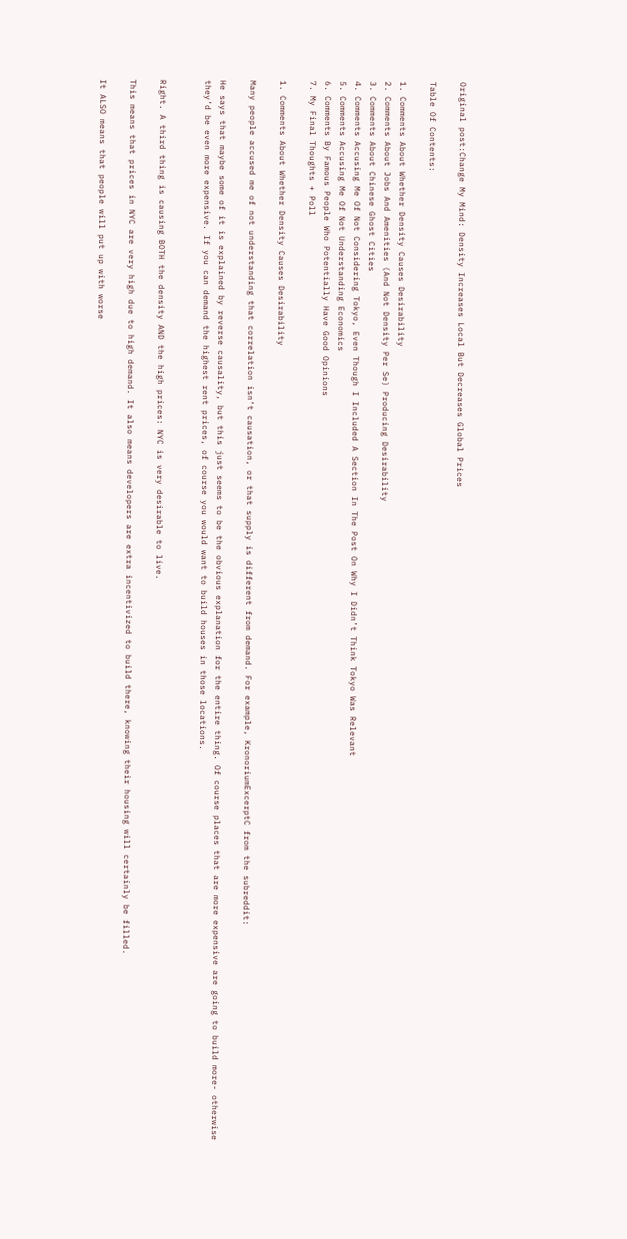Original post:Change My Mind: Density Increases Local But Decreases Global Prices

Table Of Contents:

1. Comments About Whether Density Causes Desirability
2. Comments About Jobs And Amenities (And Not Density Per Se) Producing Desirability
3. Comments About Chinese Ghost Cities
4. Comments Accusing Me Of Not Considering Tokyo, Even Though I Included A Section In The Post On Why I Didn’t Think Tokyo Was Relevant
5. Comments Accusing Me Of Not Understanding Economics
6. Comments By Famous People Who Potentially Have Good Opinions
7. My Final Thoughts + Poll

1. Comments About Whether Density Causes Desirability

Many people accused me of not understanding that correlation isn’t causation, or that supply is different from demand. For example, KronoriumExcerptC from the subreddit:

He says that maybe some of it is explained by reverse causality, but this just seems to be the obvious explanation for the entire thing. Of course places that are more expensive are going to build more- otherwise they’d be even more expensive. If you can demand the highest rent prices, of course you would want to build houses in those locations.


Right. A third thing is causing BOTH the density AND the high prices: NYC is very desirable to live.

This means that prices in NYC are very high due to high demand. It also means developers are extra incentivized to build there, knowing their housing will certainly be filled.

It ALSO means that people will put up with worse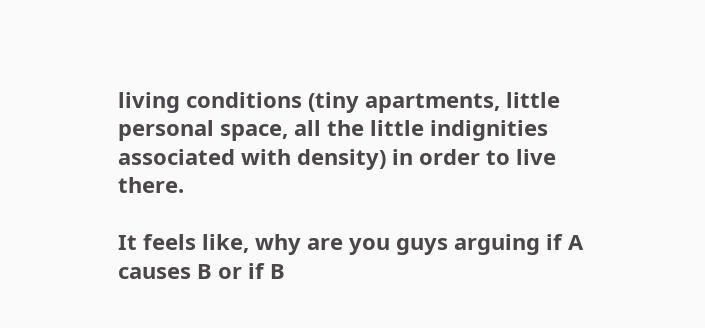living conditions (tiny apartments, little personal space, all the little indignities associated with density) in order to live there.

It feels like, why are you guys arguing if A causes B or if B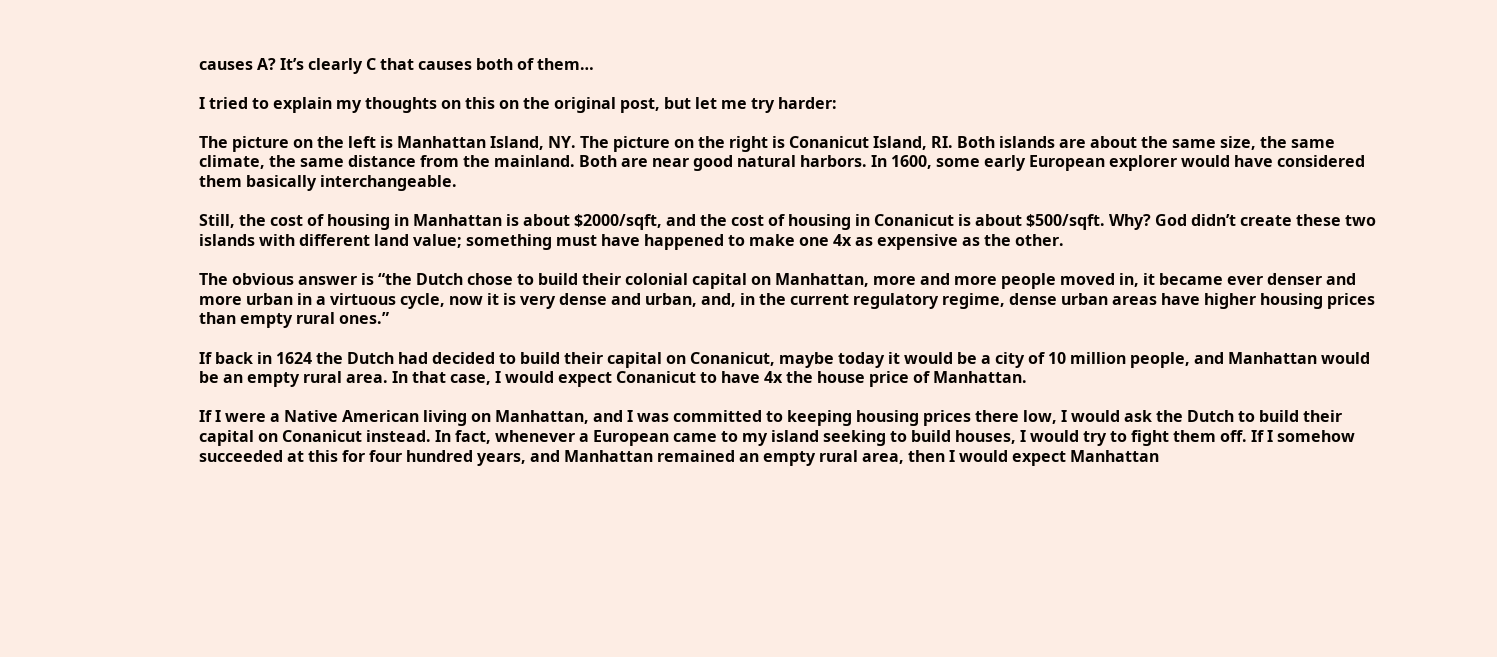causes A? It’s clearly C that causes both of them…

I tried to explain my thoughts on this on the original post, but let me try harder:

The picture on the left is Manhattan Island, NY. The picture on the right is Conanicut Island, RI. Both islands are about the same size, the same climate, the same distance from the mainland. Both are near good natural harbors. In 1600, some early European explorer would have considered them basically interchangeable.

Still, the cost of housing in Manhattan is about $2000/sqft, and the cost of housing in Conanicut is about $500/sqft. Why? God didn’t create these two islands with different land value; something must have happened to make one 4x as expensive as the other.

The obvious answer is “the Dutch chose to build their colonial capital on Manhattan, more and more people moved in, it became ever denser and more urban in a virtuous cycle, now it is very dense and urban, and, in the current regulatory regime, dense urban areas have higher housing prices than empty rural ones.”

If back in 1624 the Dutch had decided to build their capital on Conanicut, maybe today it would be a city of 10 million people, and Manhattan would be an empty rural area. In that case, I would expect Conanicut to have 4x the house price of Manhattan.

If I were a Native American living on Manhattan, and I was committed to keeping housing prices there low, I would ask the Dutch to build their capital on Conanicut instead. In fact, whenever a European came to my island seeking to build houses, I would try to fight them off. If I somehow succeeded at this for four hundred years, and Manhattan remained an empty rural area, then I would expect Manhattan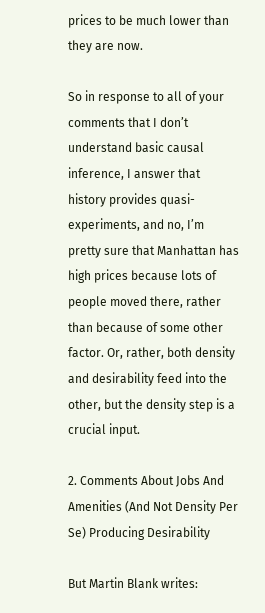prices to be much lower than they are now.

So in response to all of your comments that I don’t understand basic causal inference, I answer that history provides quasi-experiments, and no, I’m pretty sure that Manhattan has high prices because lots of people moved there, rather than because of some other factor. Or, rather, both density and desirability feed into the other, but the density step is a crucial input.

2. Comments About Jobs And Amenities (And Not Density Per Se) Producing Desirability

But Martin Blank writes: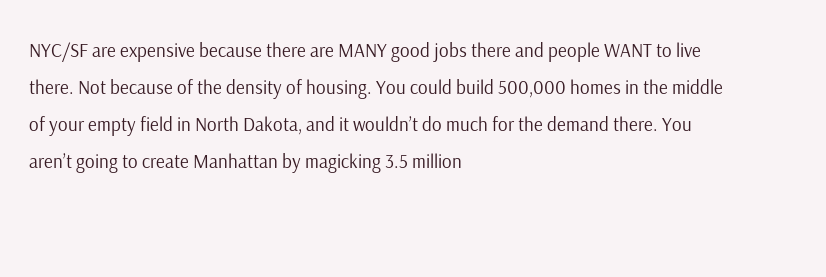NYC/SF are expensive because there are MANY good jobs there and people WANT to live there. Not because of the density of housing. You could build 500,000 homes in the middle of your empty field in North Dakota, and it wouldn’t do much for the demand there. You aren’t going to create Manhattan by magicking 3.5 million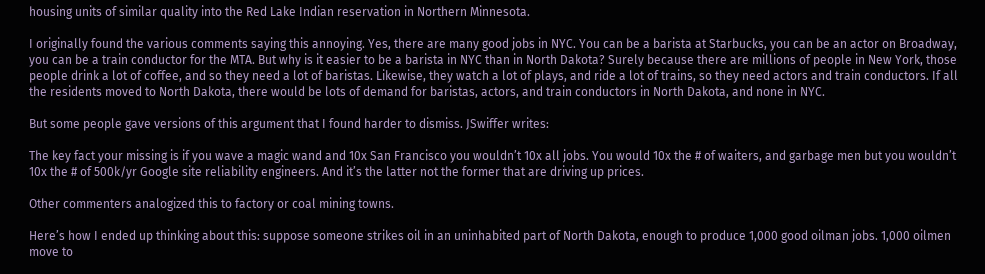housing units of similar quality into the Red Lake Indian reservation in Northern Minnesota.

I originally found the various comments saying this annoying. Yes, there are many good jobs in NYC. You can be a barista at Starbucks, you can be an actor on Broadway, you can be a train conductor for the MTA. But why is it easier to be a barista in NYC than in North Dakota? Surely because there are millions of people in New York, those people drink a lot of coffee, and so they need a lot of baristas. Likewise, they watch a lot of plays, and ride a lot of trains, so they need actors and train conductors. If all the residents moved to North Dakota, there would be lots of demand for baristas, actors, and train conductors in North Dakota, and none in NYC.

But some people gave versions of this argument that I found harder to dismiss. JSwiffer writes:

The key fact your missing is if you wave a magic wand and 10x San Francisco you wouldn’t 10x all jobs. You would 10x the # of waiters, and garbage men but you wouldn’t 10x the # of 500k/yr Google site reliability engineers. And it’s the latter not the former that are driving up prices.

Other commenters analogized this to factory or coal mining towns.

Here’s how I ended up thinking about this: suppose someone strikes oil in an uninhabited part of North Dakota, enough to produce 1,000 good oilman jobs. 1,000 oilmen move to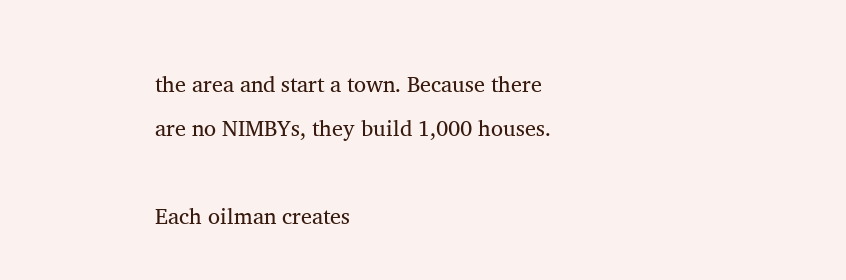the area and start a town. Because there are no NIMBYs, they build 1,000 houses.

Each oilman creates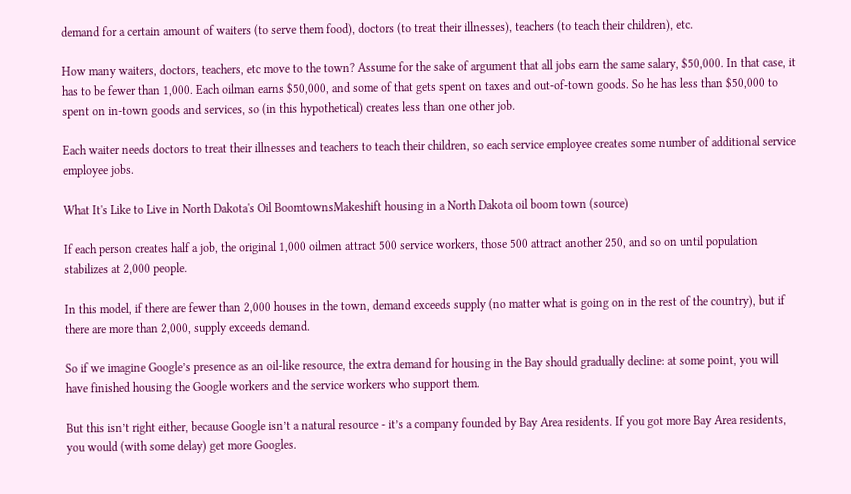demand for a certain amount of waiters (to serve them food), doctors (to treat their illnesses), teachers (to teach their children), etc.

How many waiters, doctors, teachers, etc move to the town? Assume for the sake of argument that all jobs earn the same salary, $50,000. In that case, it has to be fewer than 1,000. Each oilman earns $50,000, and some of that gets spent on taxes and out-of-town goods. So he has less than $50,000 to spent on in-town goods and services, so (in this hypothetical) creates less than one other job.

Each waiter needs doctors to treat their illnesses and teachers to teach their children, so each service employee creates some number of additional service employee jobs.

What It's Like to Live in North Dakota's Oil BoomtownsMakeshift housing in a North Dakota oil boom town (source)

If each person creates half a job, the original 1,000 oilmen attract 500 service workers, those 500 attract another 250, and so on until population stabilizes at 2,000 people.

In this model, if there are fewer than 2,000 houses in the town, demand exceeds supply (no matter what is going on in the rest of the country), but if there are more than 2,000, supply exceeds demand.

So if we imagine Google’s presence as an oil-like resource, the extra demand for housing in the Bay should gradually decline: at some point, you will have finished housing the Google workers and the service workers who support them.

But this isn’t right either, because Google isn’t a natural resource - it’s a company founded by Bay Area residents. If you got more Bay Area residents, you would (with some delay) get more Googles.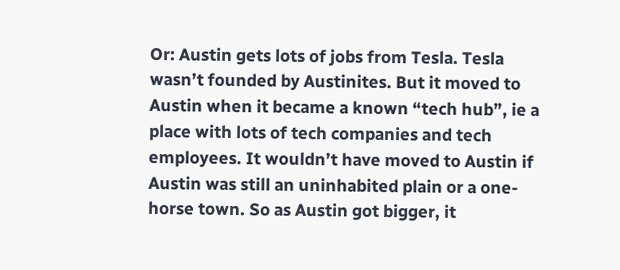Or: Austin gets lots of jobs from Tesla. Tesla wasn’t founded by Austinites. But it moved to Austin when it became a known “tech hub”, ie a place with lots of tech companies and tech employees. It wouldn’t have moved to Austin if Austin was still an uninhabited plain or a one-horse town. So as Austin got bigger, it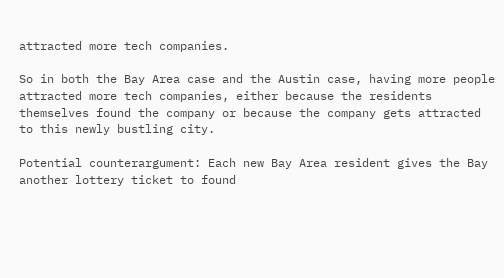attracted more tech companies.

So in both the Bay Area case and the Austin case, having more people attracted more tech companies, either because the residents themselves found the company or because the company gets attracted to this newly bustling city.

Potential counterargument: Each new Bay Area resident gives the Bay another lottery ticket to found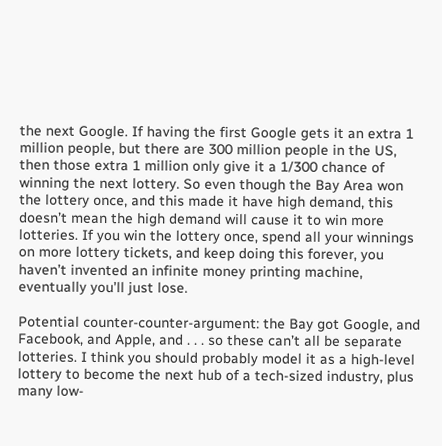the next Google. If having the first Google gets it an extra 1 million people, but there are 300 million people in the US, then those extra 1 million only give it a 1/300 chance of winning the next lottery. So even though the Bay Area won the lottery once, and this made it have high demand, this doesn’t mean the high demand will cause it to win more lotteries. If you win the lottery once, spend all your winnings on more lottery tickets, and keep doing this forever, you haven’t invented an infinite money printing machine, eventually you’ll just lose.

Potential counter-counter-argument: the Bay got Google, and Facebook, and Apple, and . . . so these can’t all be separate lotteries. I think you should probably model it as a high-level lottery to become the next hub of a tech-sized industry, plus many low-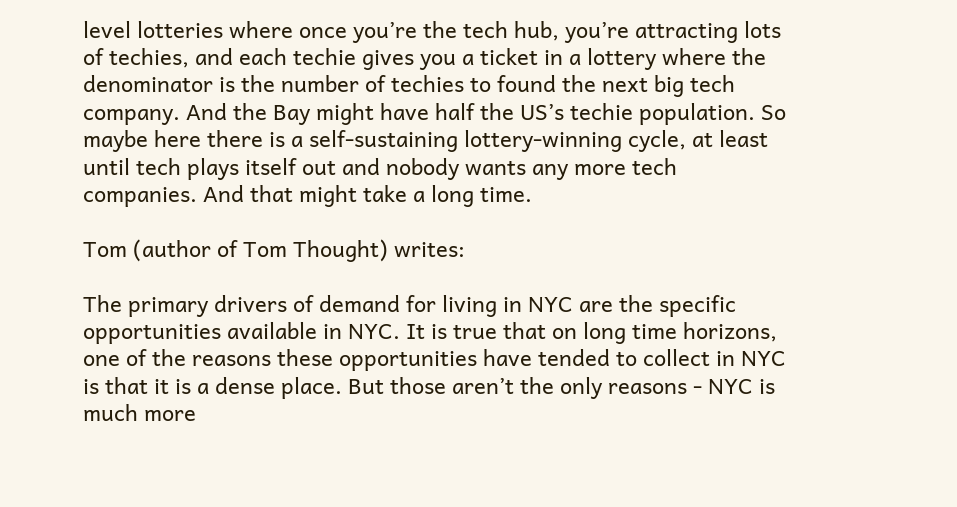level lotteries where once you’re the tech hub, you’re attracting lots of techies, and each techie gives you a ticket in a lottery where the denominator is the number of techies to found the next big tech company. And the Bay might have half the US’s techie population. So maybe here there is a self-sustaining lottery-winning cycle, at least until tech plays itself out and nobody wants any more tech companies. And that might take a long time.

Tom (author of Tom Thought) writes:

The primary drivers of demand for living in NYC are the specific opportunities available in NYC. It is true that on long time horizons, one of the reasons these opportunities have tended to collect in NYC is that it is a dense place. But those aren’t the only reasons - NYC is much more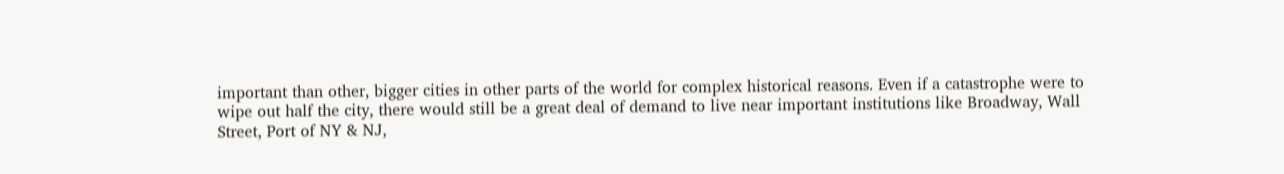important than other, bigger cities in other parts of the world for complex historical reasons. Even if a catastrophe were to wipe out half the city, there would still be a great deal of demand to live near important institutions like Broadway, Wall Street, Port of NY & NJ,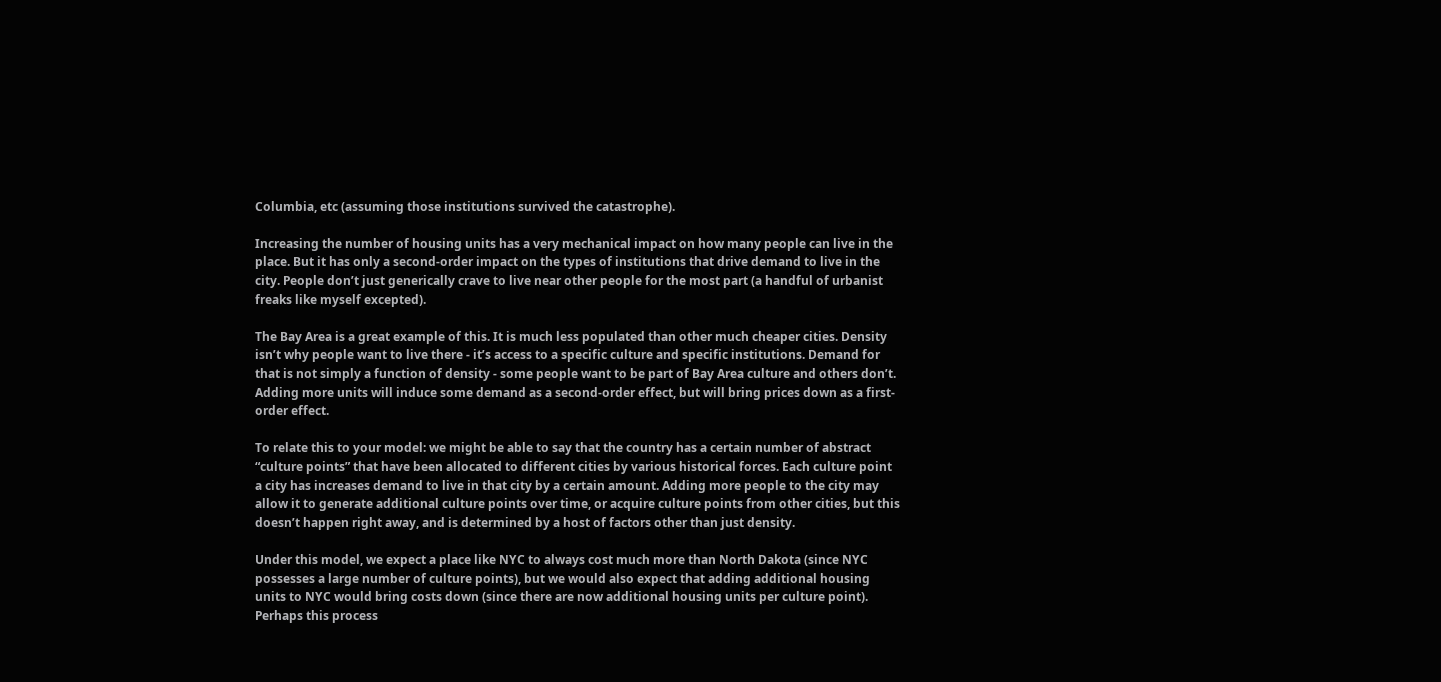Columbia, etc (assuming those institutions survived the catastrophe).

Increasing the number of housing units has a very mechanical impact on how many people can live in the place. But it has only a second-order impact on the types of institutions that drive demand to live in the city. People don’t just generically crave to live near other people for the most part (a handful of urbanist freaks like myself excepted).

The Bay Area is a great example of this. It is much less populated than other much cheaper cities. Density isn’t why people want to live there - it’s access to a specific culture and specific institutions. Demand for that is not simply a function of density - some people want to be part of Bay Area culture and others don’t. Adding more units will induce some demand as a second-order effect, but will bring prices down as a first-order effect.

To relate this to your model: we might be able to say that the country has a certain number of abstract “culture points” that have been allocated to different cities by various historical forces. Each culture point a city has increases demand to live in that city by a certain amount. Adding more people to the city may allow it to generate additional culture points over time, or acquire culture points from other cities, but this doesn’t happen right away, and is determined by a host of factors other than just density.

Under this model, we expect a place like NYC to always cost much more than North Dakota (since NYC possesses a large number of culture points), but we would also expect that adding additional housing units to NYC would bring costs down (since there are now additional housing units per culture point). Perhaps this process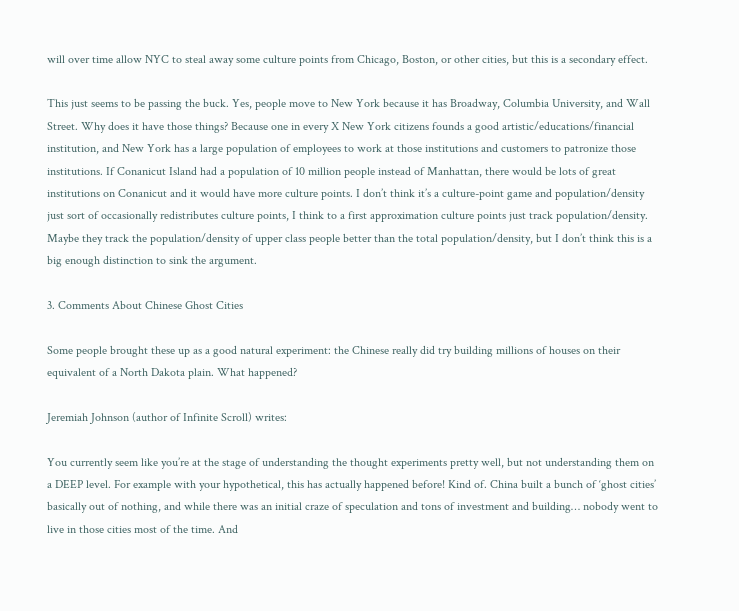will over time allow NYC to steal away some culture points from Chicago, Boston, or other cities, but this is a secondary effect.

This just seems to be passing the buck. Yes, people move to New York because it has Broadway, Columbia University, and Wall Street. Why does it have those things? Because one in every X New York citizens founds a good artistic/educations/financial institution, and New York has a large population of employees to work at those institutions and customers to patronize those institutions. If Conanicut Island had a population of 10 million people instead of Manhattan, there would be lots of great institutions on Conanicut and it would have more culture points. I don’t think it’s a culture-point game and population/density just sort of occasionally redistributes culture points, I think to a first approximation culture points just track population/density. Maybe they track the population/density of upper class people better than the total population/density, but I don’t think this is a big enough distinction to sink the argument.

3. Comments About Chinese Ghost Cities

Some people brought these up as a good natural experiment: the Chinese really did try building millions of houses on their equivalent of a North Dakota plain. What happened?

Jeremiah Johnson (author of Infinite Scroll) writes:

You currently seem like you’re at the stage of understanding the thought experiments pretty well, but not understanding them on a DEEP level. For example with your hypothetical, this has actually happened before! Kind of. China built a bunch of ‘ghost cities’ basically out of nothing, and while there was an initial craze of speculation and tons of investment and building… nobody went to live in those cities most of the time. And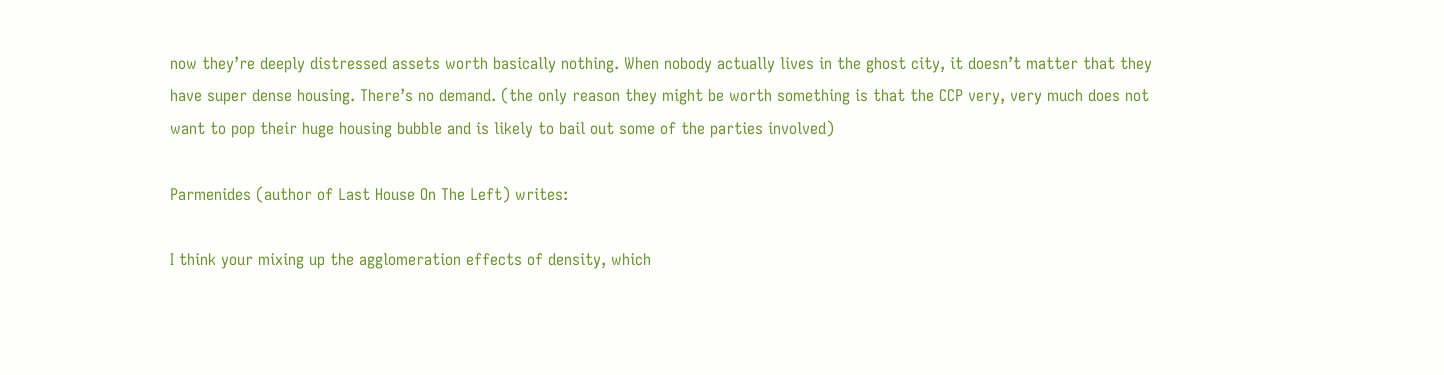now they’re deeply distressed assets worth basically nothing. When nobody actually lives in the ghost city, it doesn’t matter that they have super dense housing. There’s no demand. (the only reason they might be worth something is that the CCP very, very much does not want to pop their huge housing bubble and is likely to bail out some of the parties involved)

Parmenides (author of Last House On The Left) writes:

I think your mixing up the agglomeration effects of density, which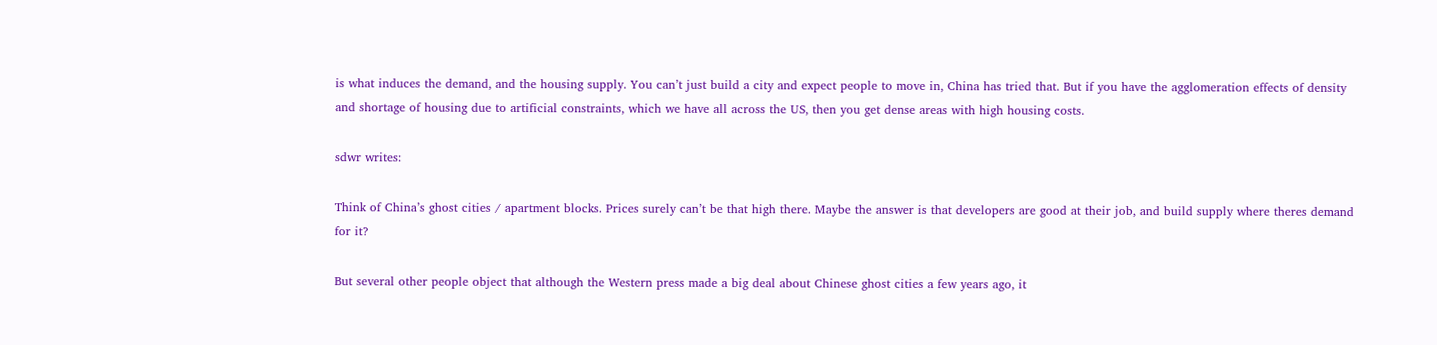is what induces the demand, and the housing supply. You can’t just build a city and expect people to move in, China has tried that. But if you have the agglomeration effects of density and shortage of housing due to artificial constraints, which we have all across the US, then you get dense areas with high housing costs.

sdwr writes:

Think of China’s ghost cities / apartment blocks. Prices surely can’t be that high there. Maybe the answer is that developers are good at their job, and build supply where theres demand for it?

But several other people object that although the Western press made a big deal about Chinese ghost cities a few years ago, it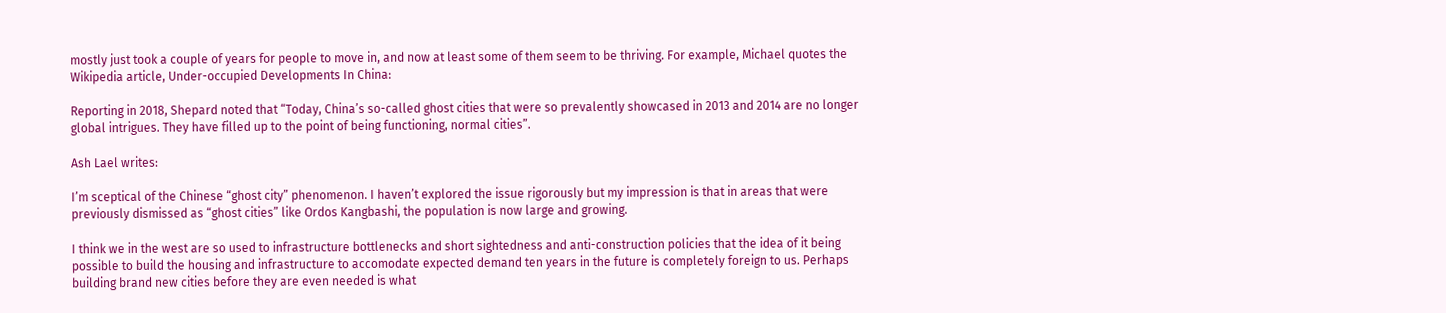mostly just took a couple of years for people to move in, and now at least some of them seem to be thriving. For example, Michael quotes the Wikipedia article, Under-occupied Developments In China:

Reporting in 2018, Shepard noted that “Today, China’s so-called ghost cities that were so prevalently showcased in 2013 and 2014 are no longer global intrigues. They have filled up to the point of being functioning, normal cities”.

Ash Lael writes:

I’m sceptical of the Chinese “ghost city” phenomenon. I haven’t explored the issue rigorously but my impression is that in areas that were previously dismissed as “ghost cities” like Ordos Kangbashi, the population is now large and growing.

I think we in the west are so used to infrastructure bottlenecks and short sightedness and anti-construction policies that the idea of it being possible to build the housing and infrastructure to accomodate expected demand ten years in the future is completely foreign to us. Perhaps building brand new cities before they are even needed is what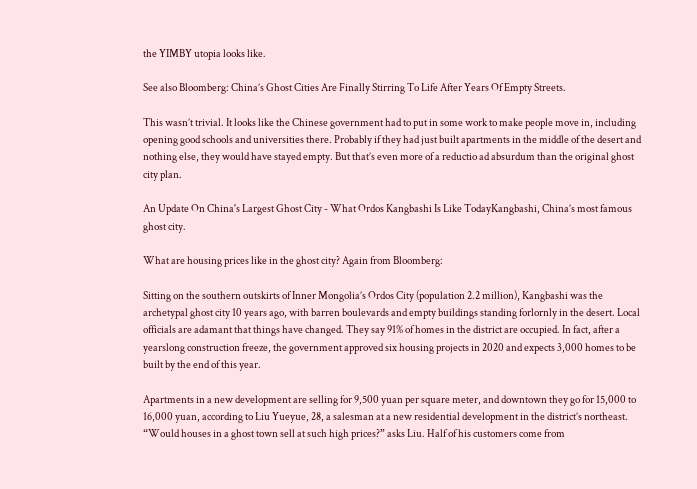the YIMBY utopia looks like.

See also Bloomberg: China’s Ghost Cities Are Finally Stirring To Life After Years Of Empty Streets.

This wasn’t trivial. It looks like the Chinese government had to put in some work to make people move in, including opening good schools and universities there. Probably if they had just built apartments in the middle of the desert and nothing else, they would have stayed empty. But that’s even more of a reductio ad absurdum than the original ghost city plan.

An Update On China's Largest Ghost City - What Ordos Kangbashi Is Like TodayKangbashi, China’s most famous ghost city.

What are housing prices like in the ghost city? Again from Bloomberg:

Sitting on the southern outskirts of Inner Mongolia’s Ordos City (population 2.2 million), Kangbashi was the archetypal ghost city 10 years ago, with barren boulevards and empty buildings standing forlornly in the desert. Local officials are adamant that things have changed. They say 91% of homes in the district are occupied. In fact, after a yearslong construction freeze, the government approved six housing projects in 2020 and expects 3,000 homes to be built by the end of this year.

Apartments in a new development are selling for 9,500 yuan per square meter, and downtown they go for 15,000 to 16,000 yuan, according to Liu Yueyue, 28, a salesman at a new residential development in the district’s northeast. “Would houses in a ghost town sell at such high prices?” asks Liu. Half of his customers come from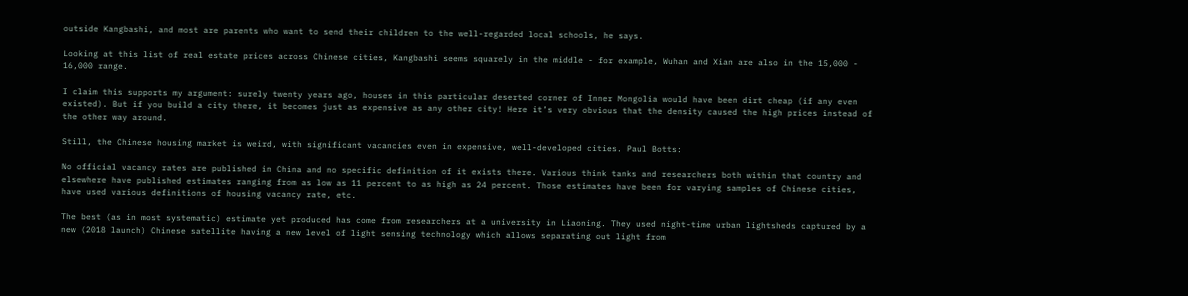outside Kangbashi, and most are parents who want to send their children to the well-regarded local schools, he says.

Looking at this list of real estate prices across Chinese cities, Kangbashi seems squarely in the middle - for example, Wuhan and Xian are also in the 15,000 - 16,000 range.

I claim this supports my argument: surely twenty years ago, houses in this particular deserted corner of Inner Mongolia would have been dirt cheap (if any even existed). But if you build a city there, it becomes just as expensive as any other city! Here it’s very obvious that the density caused the high prices instead of the other way around.

Still, the Chinese housing market is weird, with significant vacancies even in expensive, well-developed cities. Paul Botts:

No official vacancy rates are published in China and no specific definition of it exists there. Various think tanks and researchers both within that country and elsewhere have published estimates ranging from as low as 11 percent to as high as 24 percent. Those estimates have been for varying samples of Chinese cities, have used various definitions of housing vacancy rate, etc.

The best (as in most systematic) estimate yet produced has come from researchers at a university in Liaoning. They used night-time urban lightsheds captured by a new (2018 launch) Chinese satellite having a new level of light sensing technology which allows separating out light from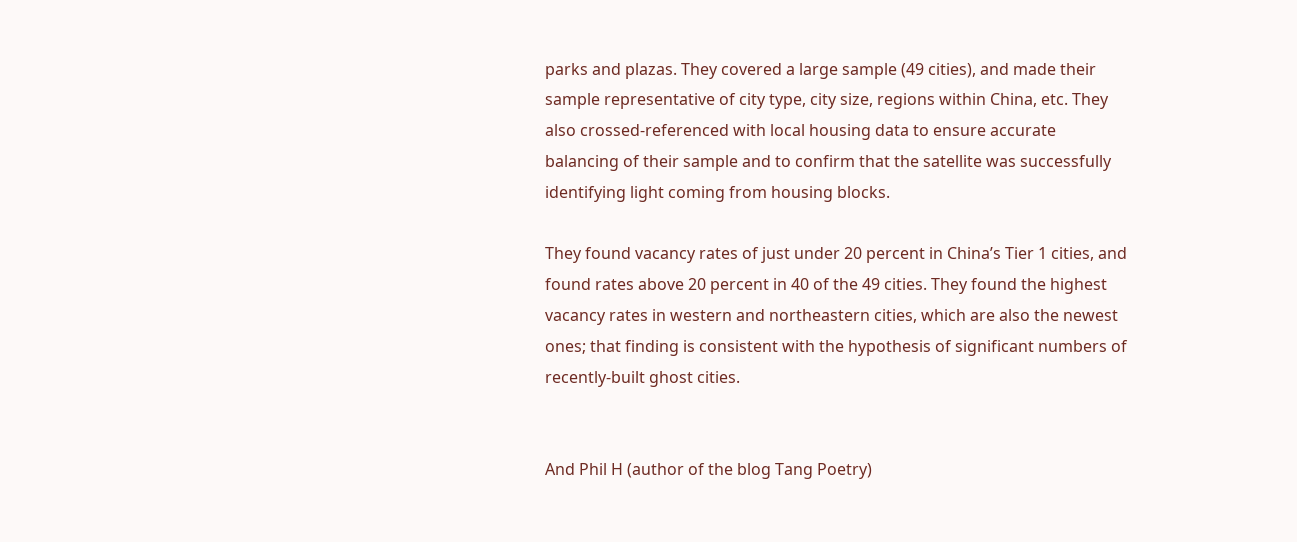parks and plazas. They covered a large sample (49 cities), and made their sample representative of city type, city size, regions within China, etc. They also crossed-referenced with local housing data to ensure accurate balancing of their sample and to confirm that the satellite was successfully identifying light coming from housing blocks.

They found vacancy rates of just under 20 percent in China’s Tier 1 cities, and found rates above 20 percent in 40 of the 49 cities. They found the highest vacancy rates in western and northeastern cities, which are also the newest ones; that finding is consistent with the hypothesis of significant numbers of recently-built ghost cities.


And Phil H (author of the blog Tang Poetry)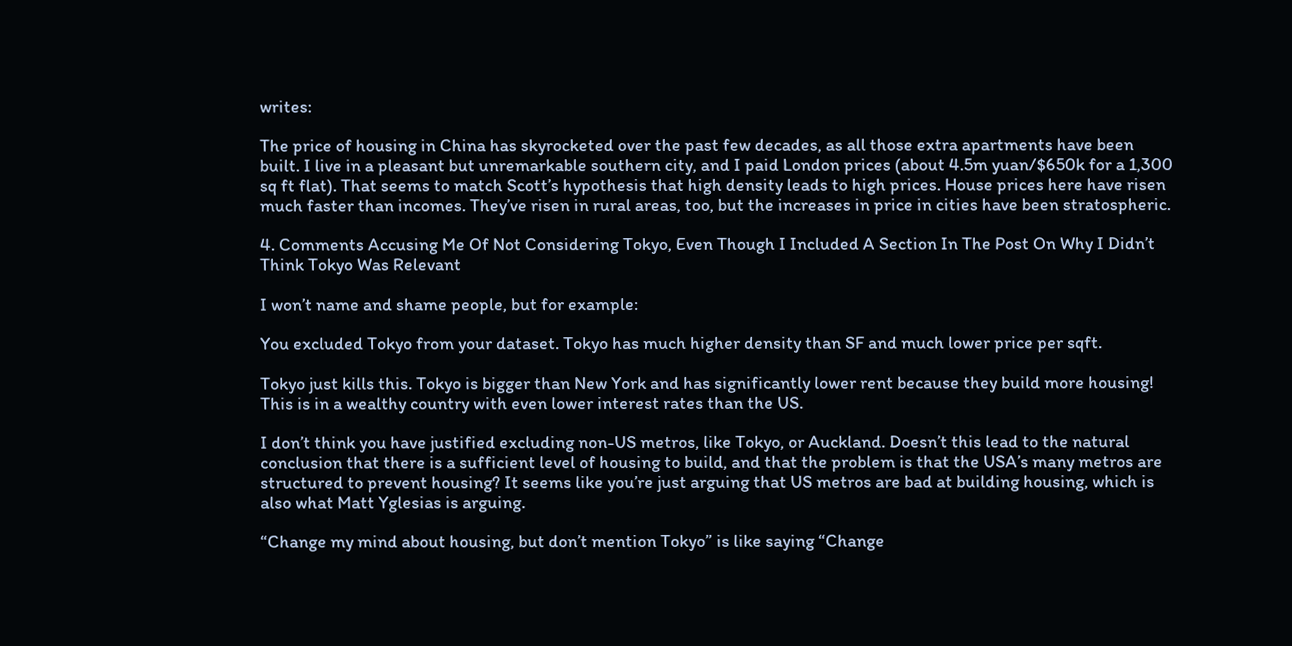writes:

The price of housing in China has skyrocketed over the past few decades, as all those extra apartments have been built. I live in a pleasant but unremarkable southern city, and I paid London prices (about 4.5m yuan/$650k for a 1,300 sq ft flat). That seems to match Scott’s hypothesis that high density leads to high prices. House prices here have risen much faster than incomes. They’ve risen in rural areas, too, but the increases in price in cities have been stratospheric.

4. Comments Accusing Me Of Not Considering Tokyo, Even Though I Included A Section In The Post On Why I Didn’t Think Tokyo Was Relevant

I won’t name and shame people, but for example:

You excluded Tokyo from your dataset. Tokyo has much higher density than SF and much lower price per sqft.

Tokyo just kills this. Tokyo is bigger than New York and has significantly lower rent because they build more housing! This is in a wealthy country with even lower interest rates than the US.

I don’t think you have justified excluding non-US metros, like Tokyo, or Auckland. Doesn’t this lead to the natural conclusion that there is a sufficient level of housing to build, and that the problem is that the USA’s many metros are structured to prevent housing? It seems like you’re just arguing that US metros are bad at building housing, which is also what Matt Yglesias is arguing.

“Change my mind about housing, but don’t mention Tokyo” is like saying “Change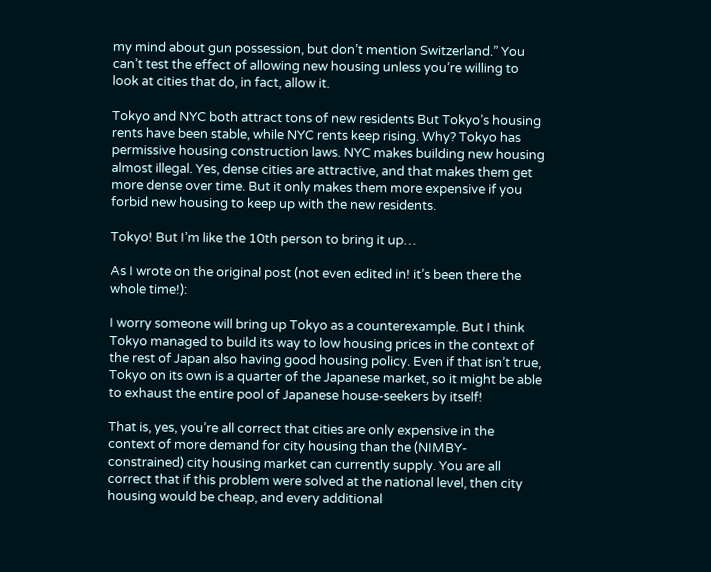my mind about gun possession, but don’t mention Switzerland.” You can’t test the effect of allowing new housing unless you’re willing to look at cities that do, in fact, allow it.

Tokyo and NYC both attract tons of new residents But Tokyo’s housing rents have been stable, while NYC rents keep rising. Why? Tokyo has permissive housing construction laws. NYC makes building new housing almost illegal. Yes, dense cities are attractive, and that makes them get more dense over time. But it only makes them more expensive if you forbid new housing to keep up with the new residents.

Tokyo! But I’m like the 10th person to bring it up…

As I wrote on the original post (not even edited in! it’s been there the whole time!):

I worry someone will bring up Tokyo as a counterexample. But I think Tokyo managed to build its way to low housing prices in the context of the rest of Japan also having good housing policy. Even if that isn’t true, Tokyo on its own is a quarter of the Japanese market, so it might be able to exhaust the entire pool of Japanese house-seekers by itself!

That is, yes, you’re all correct that cities are only expensive in the context of more demand for city housing than the (NIMBY-constrained) city housing market can currently supply. You are all correct that if this problem were solved at the national level, then city housing would be cheap, and every additional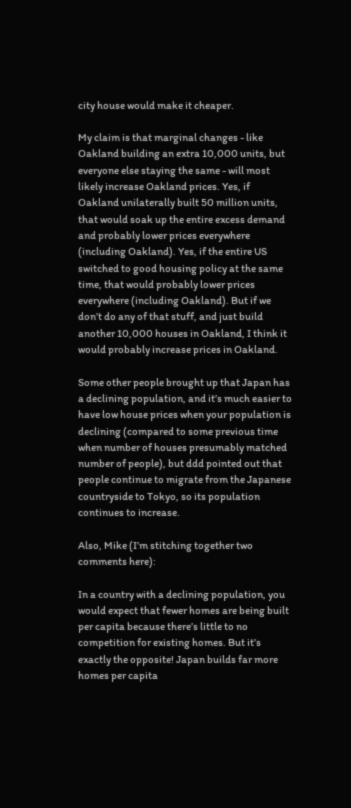city house would make it cheaper.

My claim is that marginal changes - like Oakland building an extra 10,000 units, but everyone else staying the same - will most likely increase Oakland prices. Yes, if Oakland unilaterally built 50 million units, that would soak up the entire excess demand and probably lower prices everywhere (including Oakland). Yes, if the entire US switched to good housing policy at the same time, that would probably lower prices everywhere (including Oakland). But if we don’t do any of that stuff, and just build another 10,000 houses in Oakland, I think it would probably increase prices in Oakland.

Some other people brought up that Japan has a declining population, and it’s much easier to have low house prices when your population is declining (compared to some previous time when number of houses presumably matched number of people), but ddd pointed out that people continue to migrate from the Japanese countryside to Tokyo, so its population continues to increase.

Also, Mike (I’m stitching together two comments here):

In a country with a declining population, you would expect that fewer homes are being built per capita because there’s little to no competition for existing homes. But it’s exactly the opposite! Japan builds far more homes per capita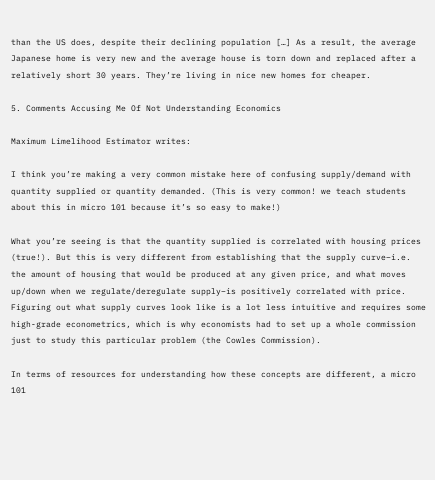than the US does, despite their declining population […] As a result, the average Japanese home is very new and the average house is torn down and replaced after a relatively short 30 years. They’re living in nice new homes for cheaper.

5. Comments Accusing Me Of Not Understanding Economics

Maximum Limelihood Estimator writes:

I think you’re making a very common mistake here of confusing supply/demand with quantity supplied or quantity demanded. (This is very common! we teach students about this in micro 101 because it’s so easy to make!)

What you’re seeing is that the quantity supplied is correlated with housing prices (true!). But this is very different from establishing that the supply curve–i.e. the amount of housing that would be produced at any given price, and what moves up/down when we regulate/deregulate supply–is positively correlated with price. Figuring out what supply curves look like is a lot less intuitive and requires some high-grade econometrics, which is why economists had to set up a whole commission just to study this particular problem (the Cowles Commission).

In terms of resources for understanding how these concepts are different, a micro 101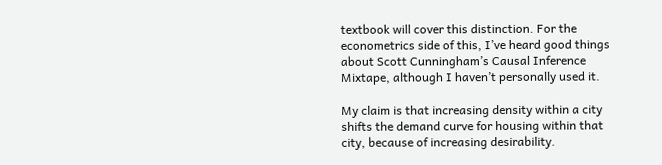textbook will cover this distinction. For the econometrics side of this, I’ve heard good things about Scott Cunningham’s Causal Inference Mixtape, although I haven’t personally used it.

My claim is that increasing density within a city shifts the demand curve for housing within that city, because of increasing desirability.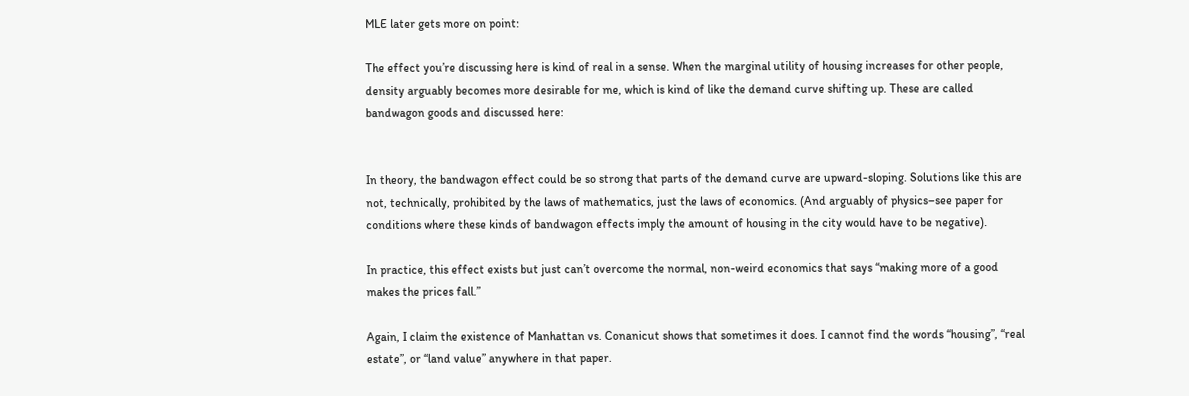MLE later gets more on point:

The effect you’re discussing here is kind of real in a sense. When the marginal utility of housing increases for other people, density arguably becomes more desirable for me, which is kind of like the demand curve shifting up. These are called bandwagon goods and discussed here:


In theory, the bandwagon effect could be so strong that parts of the demand curve are upward-sloping. Solutions like this are not, technically, prohibited by the laws of mathematics, just the laws of economics. (And arguably of physics–see paper for conditions where these kinds of bandwagon effects imply the amount of housing in the city would have to be negative).

In practice, this effect exists but just can’t overcome the normal, non-weird economics that says “making more of a good makes the prices fall.”

Again, I claim the existence of Manhattan vs. Conanicut shows that sometimes it does. I cannot find the words “housing”, “real estate”, or “land value” anywhere in that paper.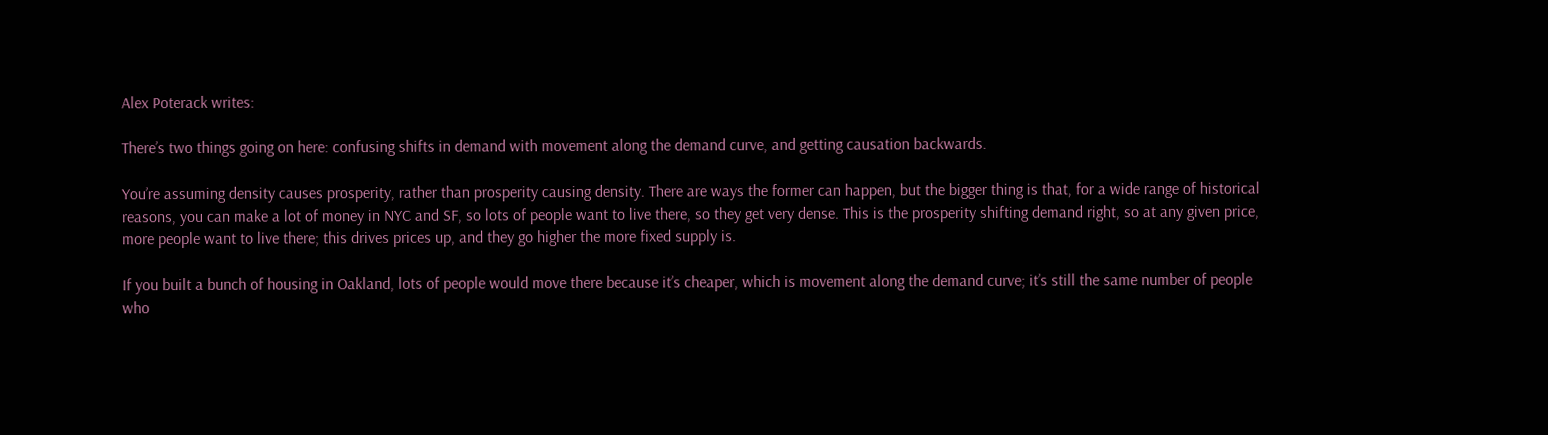Alex Poterack writes:

There’s two things going on here: confusing shifts in demand with movement along the demand curve, and getting causation backwards.

You’re assuming density causes prosperity, rather than prosperity causing density. There are ways the former can happen, but the bigger thing is that, for a wide range of historical reasons, you can make a lot of money in NYC and SF, so lots of people want to live there, so they get very dense. This is the prosperity shifting demand right, so at any given price, more people want to live there; this drives prices up, and they go higher the more fixed supply is.

If you built a bunch of housing in Oakland, lots of people would move there because it’s cheaper, which is movement along the demand curve; it’s still the same number of people who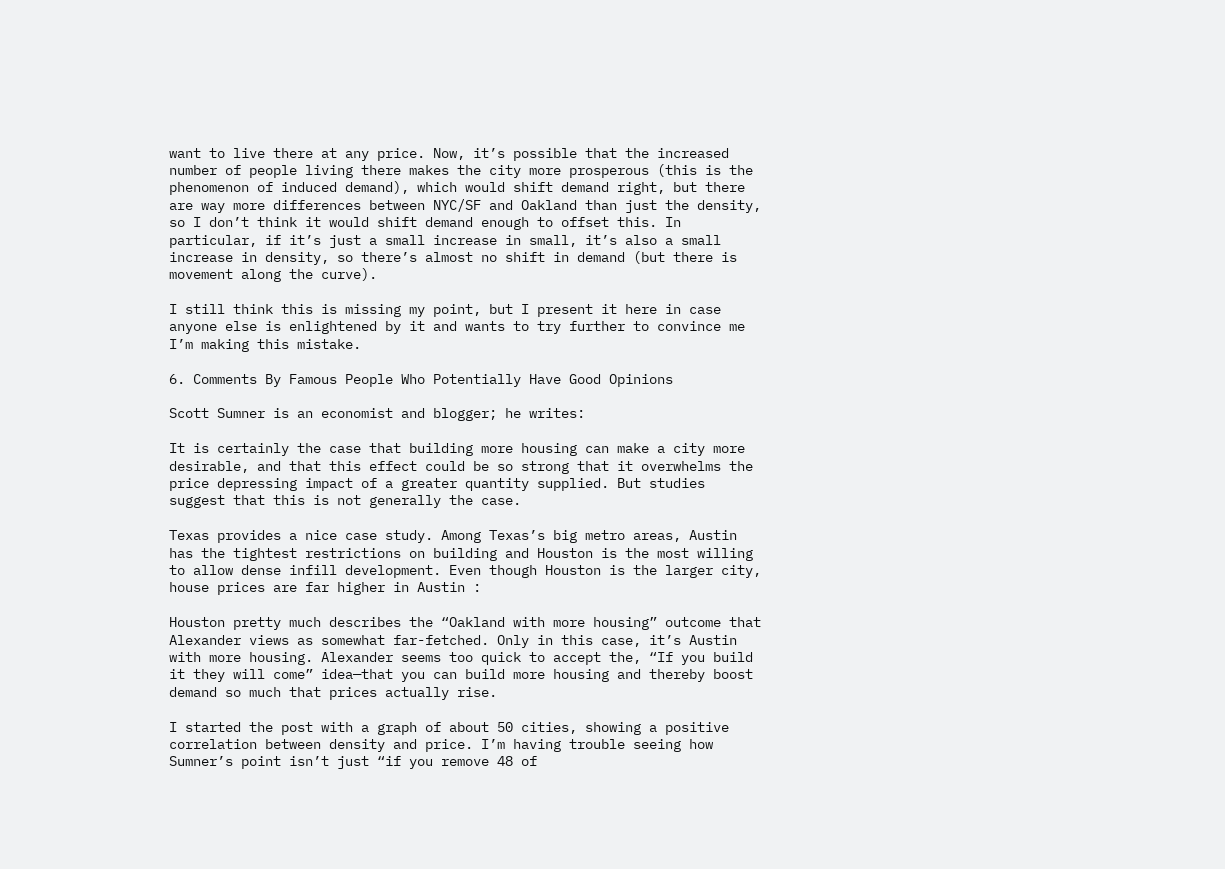want to live there at any price. Now, it’s possible that the increased number of people living there makes the city more prosperous (this is the phenomenon of induced demand), which would shift demand right, but there are way more differences between NYC/SF and Oakland than just the density, so I don’t think it would shift demand enough to offset this. In particular, if it’s just a small increase in small, it’s also a small increase in density, so there’s almost no shift in demand (but there is movement along the curve).

I still think this is missing my point, but I present it here in case anyone else is enlightened by it and wants to try further to convince me I’m making this mistake.

6. Comments By Famous People Who Potentially Have Good Opinions

Scott Sumner is an economist and blogger; he writes:

It is certainly the case that building more housing can make a city more desirable, and that this effect could be so strong that it overwhelms the price depressing impact of a greater quantity supplied. But studies suggest that this is not generally the case.

Texas provides a nice case study. Among Texas’s big metro areas, Austin has the tightest restrictions on building and Houston is the most willing to allow dense infill development. Even though Houston is the larger city, house prices are far higher in Austin :

Houston pretty much describes the “Oakland with more housing” outcome that Alexander views as somewhat far-fetched. Only in this case, it’s Austin with more housing. Alexander seems too quick to accept the, “If you build it they will come” idea—that you can build more housing and thereby boost demand so much that prices actually rise.

I started the post with a graph of about 50 cities, showing a positive correlation between density and price. I’m having trouble seeing how Sumner’s point isn’t just “if you remove 48 of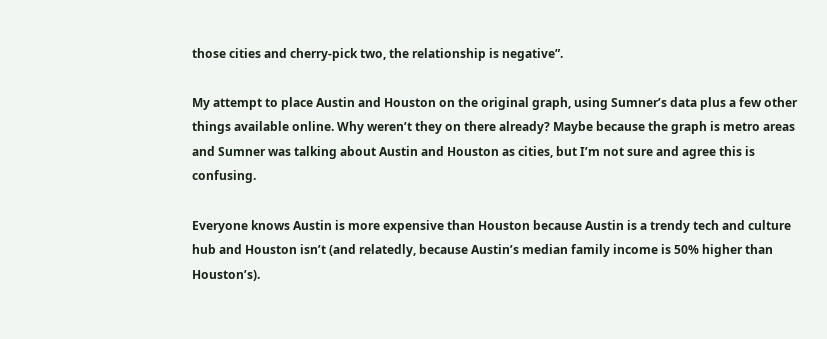those cities and cherry-pick two, the relationship is negative”.

My attempt to place Austin and Houston on the original graph, using Sumner’s data plus a few other things available online. Why weren’t they on there already? Maybe because the graph is metro areas and Sumner was talking about Austin and Houston as cities, but I’m not sure and agree this is confusing.

Everyone knows Austin is more expensive than Houston because Austin is a trendy tech and culture hub and Houston isn’t (and relatedly, because Austin’s median family income is 50% higher than Houston’s).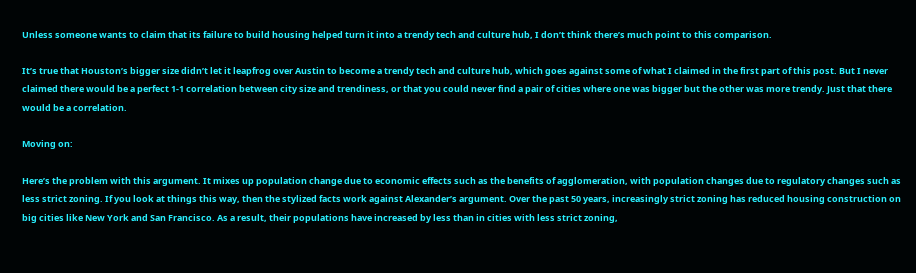Unless someone wants to claim that its failure to build housing helped turn it into a trendy tech and culture hub, I don’t think there’s much point to this comparison.

It’s true that Houston’s bigger size didn’t let it leapfrog over Austin to become a trendy tech and culture hub, which goes against some of what I claimed in the first part of this post. But I never claimed there would be a perfect 1-1 correlation between city size and trendiness, or that you could never find a pair of cities where one was bigger but the other was more trendy. Just that there would be a correlation.

Moving on:

Here’s the problem with this argument. It mixes up population change due to economic effects such as the benefits of agglomeration, with population changes due to regulatory changes such as less strict zoning. If you look at things this way, then the stylized facts work against Alexander’s argument. Over the past 50 years, increasingly strict zoning has reduced housing construction on big cities like New York and San Francisco. As a result, their populations have increased by less than in cities with less strict zoning,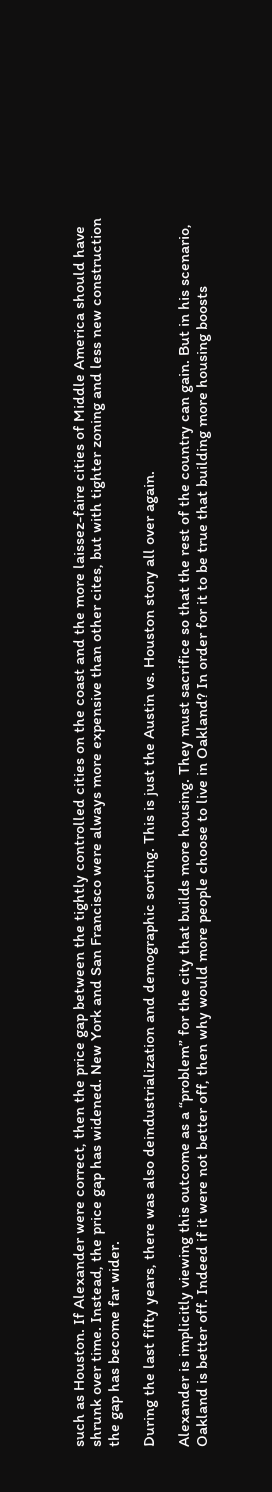such as Houston. If Alexander were correct, then the price gap between the tightly controlled cities on the coast and the more laissez-faire cities of Middle America should have shrunk over time. Instead, the price gap has widened. New York and San Francisco were always more expensive than other cites, but with tighter zoning and less new construction the gap has become far wider.

During the last fifty years, there was also deindustrialization and demographic sorting. This is just the Austin vs. Houston story all over again.

Alexander is implicitly viewing this outcome as a “problem” for the city that builds more housing. They must sacrifice so that the rest of the country can gain. But in his scenario, Oakland is better off. Indeed if it were not better off, then why would more people choose to live in Oakland? In order for it to be true that building more housing boosts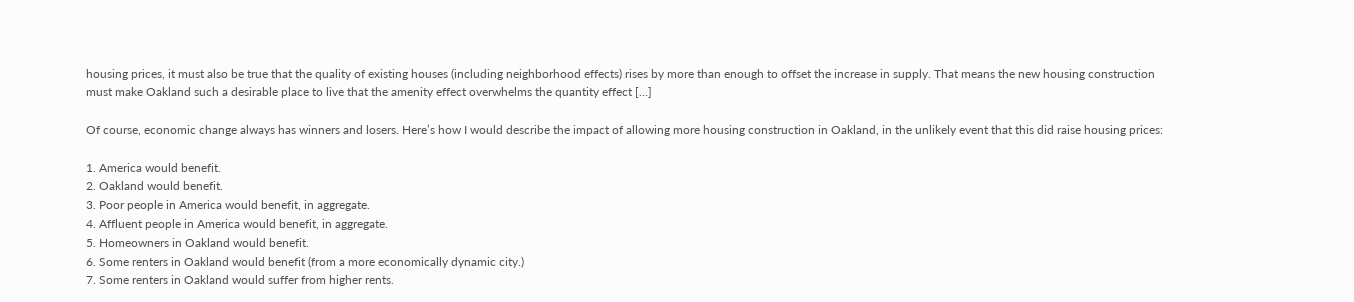housing prices, it must also be true that the quality of existing houses (including neighborhood effects) rises by more than enough to offset the increase in supply. That means the new housing construction must make Oakland such a desirable place to live that the amenity effect overwhelms the quantity effect […]

Of course, economic change always has winners and losers. Here’s how I would describe the impact of allowing more housing construction in Oakland, in the unlikely event that this did raise housing prices:

1. America would benefit.
2. Oakland would benefit.
3. Poor people in America would benefit, in aggregate.
4. Affluent people in America would benefit, in aggregate.
5. Homeowners in Oakland would benefit.
6. Some renters in Oakland would benefit (from a more economically dynamic city.)
7. Some renters in Oakland would suffer from higher rents.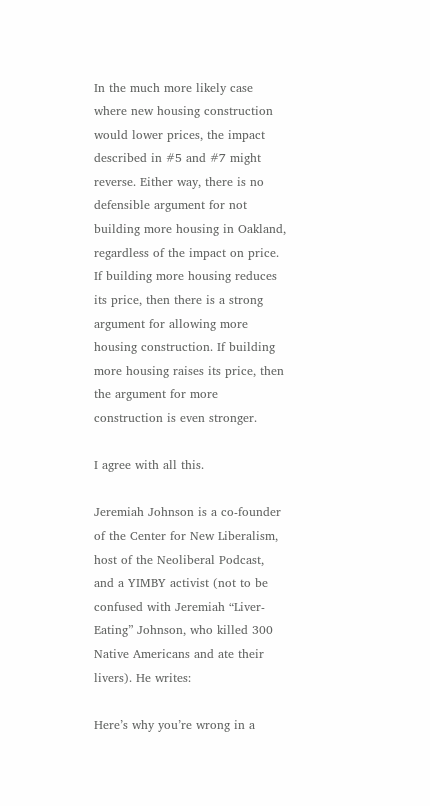In the much more likely case where new housing construction would lower prices, the impact described in #5 and #7 might reverse. Either way, there is no defensible argument for not building more housing in Oakland, regardless of the impact on price. If building more housing reduces its price, then there is a strong argument for allowing more housing construction. If building more housing raises its price, then the argument for more construction is even stronger.

I agree with all this.

Jeremiah Johnson is a co-founder of the Center for New Liberalism, host of the Neoliberal Podcast, and a YIMBY activist (not to be confused with Jeremiah “Liver-Eating” Johnson, who killed 300 Native Americans and ate their livers). He writes:

Here’s why you’re wrong in a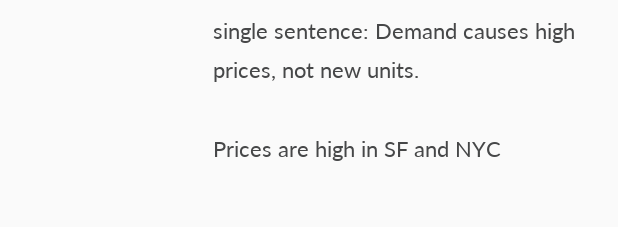single sentence: Demand causes high prices, not new units.

Prices are high in SF and NYC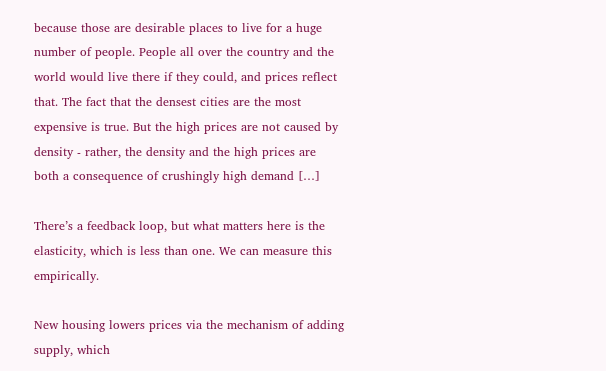because those are desirable places to live for a huge number of people. People all over the country and the world would live there if they could, and prices reflect that. The fact that the densest cities are the most expensive is true. But the high prices are not caused by density - rather, the density and the high prices are both a consequence of crushingly high demand […]

There’s a feedback loop, but what matters here is the elasticity, which is less than one. We can measure this empirically.

New housing lowers prices via the mechanism of adding supply, which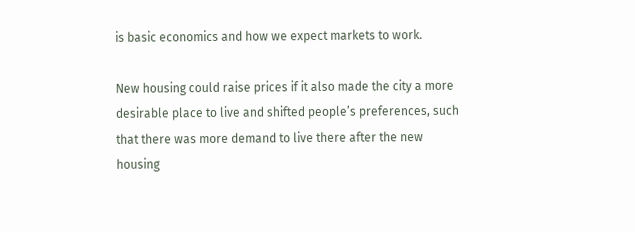is basic economics and how we expect markets to work.

New housing could raise prices if it also made the city a more desirable place to live and shifted people’s preferences, such that there was more demand to live there after the new housing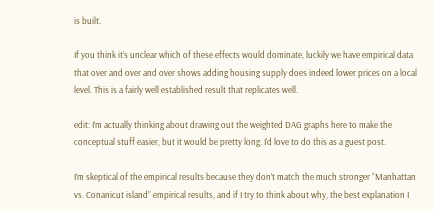is built.

If you think it’s unclear which of these effects would dominate, luckily we have empirical data that over and over and over shows adding housing supply does indeed lower prices on a local level. This is a fairly well established result that replicates well.

edit: I’m actually thinking about drawing out the weighted DAG graphs here to make the conceptual stuff easier, but it would be pretty long. I’d love to do this as a guest post.

I’m skeptical of the empirical results because they don’t match the much stronger “Manhattan vs. Conanicut island” empirical results, and if I try to think about why, the best explanation I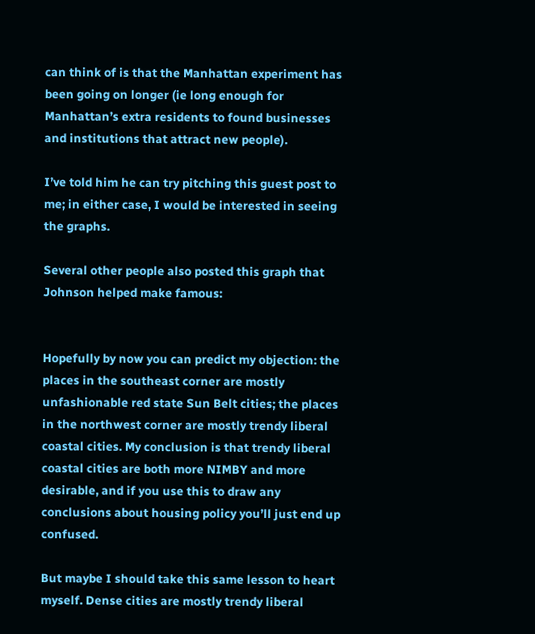can think of is that the Manhattan experiment has been going on longer (ie long enough for Manhattan’s extra residents to found businesses and institutions that attract new people).

I’ve told him he can try pitching this guest post to me; in either case, I would be interested in seeing the graphs.

Several other people also posted this graph that Johnson helped make famous:


Hopefully by now you can predict my objection: the places in the southeast corner are mostly unfashionable red state Sun Belt cities; the places in the northwest corner are mostly trendy liberal coastal cities. My conclusion is that trendy liberal coastal cities are both more NIMBY and more desirable, and if you use this to draw any conclusions about housing policy you’ll just end up confused.

But maybe I should take this same lesson to heart myself. Dense cities are mostly trendy liberal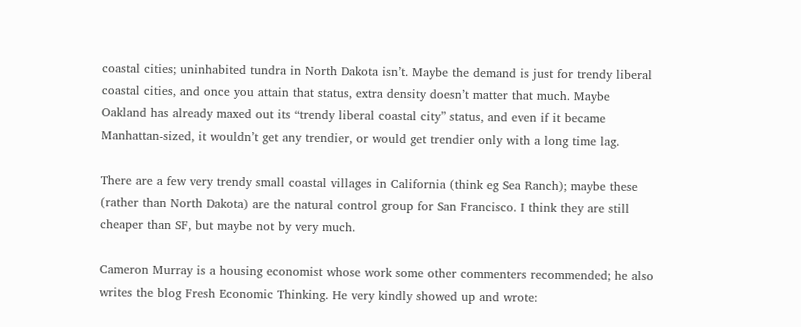coastal cities; uninhabited tundra in North Dakota isn’t. Maybe the demand is just for trendy liberal coastal cities, and once you attain that status, extra density doesn’t matter that much. Maybe Oakland has already maxed out its “trendy liberal coastal city” status, and even if it became Manhattan-sized, it wouldn’t get any trendier, or would get trendier only with a long time lag.

There are a few very trendy small coastal villages in California (think eg Sea Ranch); maybe these (rather than North Dakota) are the natural control group for San Francisco. I think they are still cheaper than SF, but maybe not by very much.

Cameron Murray is a housing economist whose work some other commenters recommended; he also writes the blog Fresh Economic Thinking. He very kindly showed up and wrote: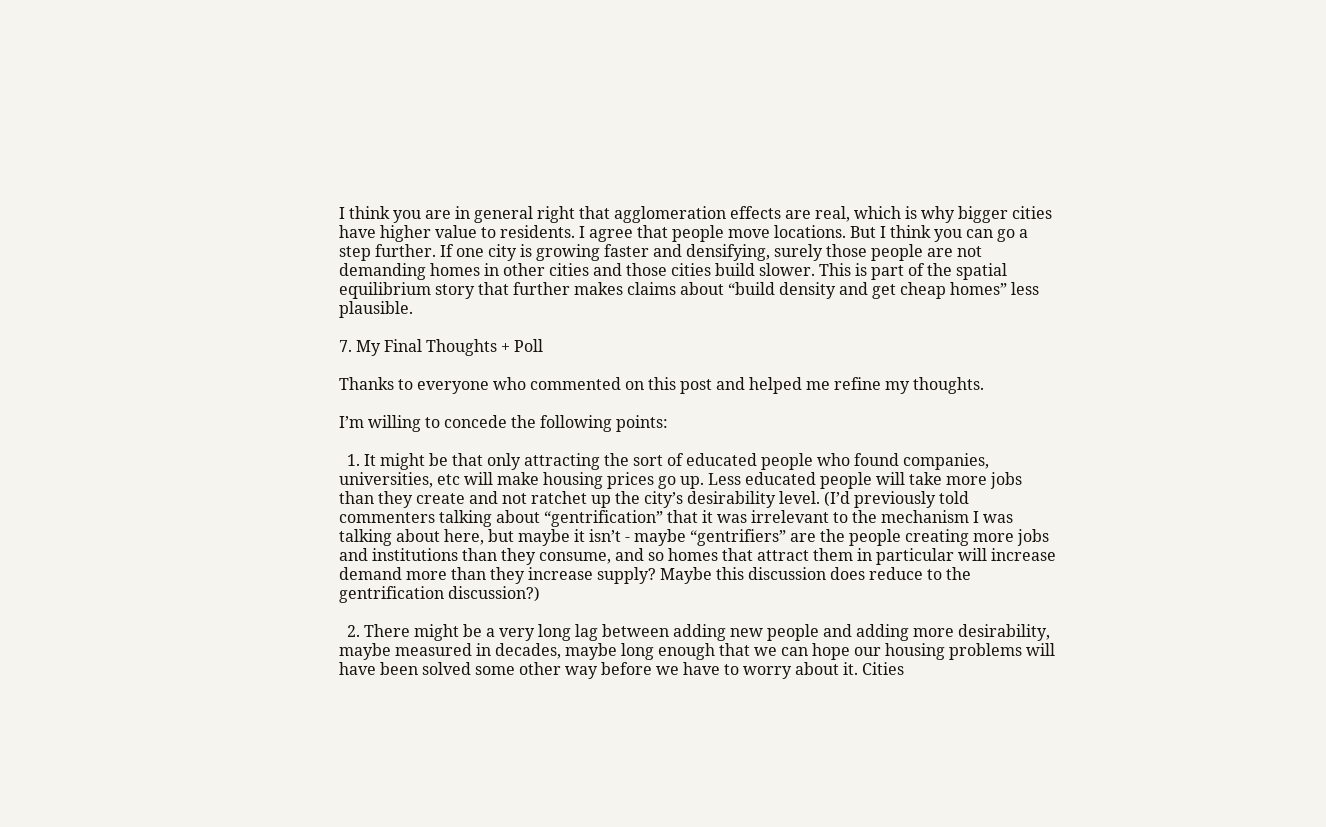I think you are in general right that agglomeration effects are real, which is why bigger cities have higher value to residents. I agree that people move locations. But I think you can go a step further. If one city is growing faster and densifying, surely those people are not demanding homes in other cities and those cities build slower. This is part of the spatial equilibrium story that further makes claims about “build density and get cheap homes” less plausible.

7. My Final Thoughts + Poll

Thanks to everyone who commented on this post and helped me refine my thoughts.

I’m willing to concede the following points:

  1. It might be that only attracting the sort of educated people who found companies, universities, etc will make housing prices go up. Less educated people will take more jobs than they create and not ratchet up the city’s desirability level. (I’d previously told commenters talking about “gentrification” that it was irrelevant to the mechanism I was talking about here, but maybe it isn’t - maybe “gentrifiers” are the people creating more jobs and institutions than they consume, and so homes that attract them in particular will increase demand more than they increase supply? Maybe this discussion does reduce to the gentrification discussion?)

  2. There might be a very long lag between adding new people and adding more desirability, maybe measured in decades, maybe long enough that we can hope our housing problems will have been solved some other way before we have to worry about it. Cities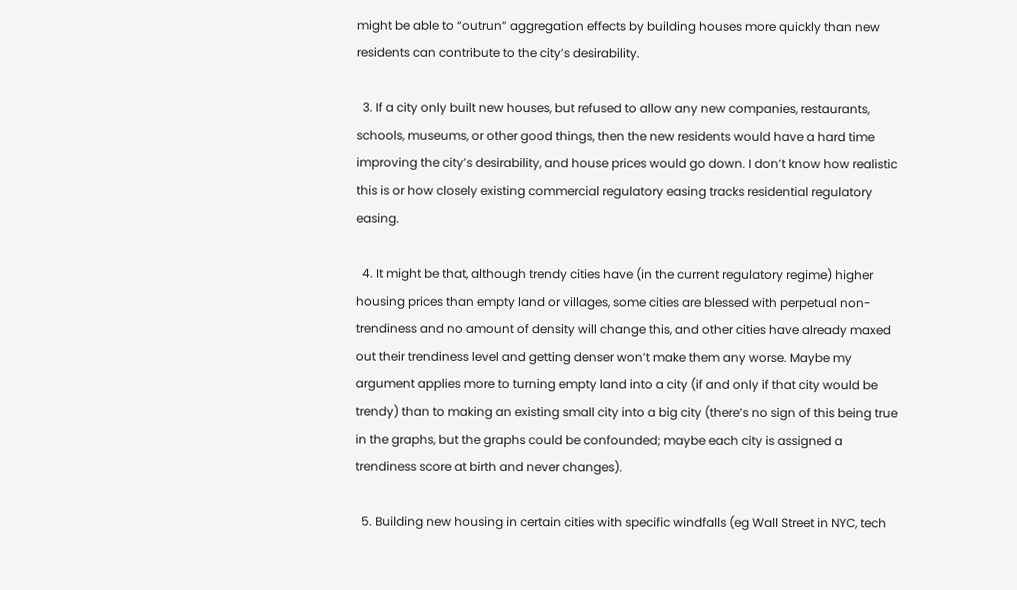might be able to “outrun” aggregation effects by building houses more quickly than new residents can contribute to the city’s desirability.

  3. If a city only built new houses, but refused to allow any new companies, restaurants, schools, museums, or other good things, then the new residents would have a hard time improving the city’s desirability, and house prices would go down. I don’t know how realistic this is or how closely existing commercial regulatory easing tracks residential regulatory easing.

  4. It might be that, although trendy cities have (in the current regulatory regime) higher housing prices than empty land or villages, some cities are blessed with perpetual non-trendiness and no amount of density will change this, and other cities have already maxed out their trendiness level and getting denser won’t make them any worse. Maybe my argument applies more to turning empty land into a city (if and only if that city would be trendy) than to making an existing small city into a big city (there’s no sign of this being true in the graphs, but the graphs could be confounded; maybe each city is assigned a trendiness score at birth and never changes).

  5. Building new housing in certain cities with specific windfalls (eg Wall Street in NYC, tech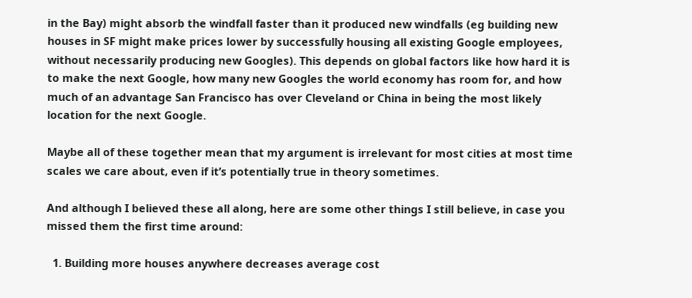in the Bay) might absorb the windfall faster than it produced new windfalls (eg building new houses in SF might make prices lower by successfully housing all existing Google employees, without necessarily producing new Googles). This depends on global factors like how hard it is to make the next Google, how many new Googles the world economy has room for, and how much of an advantage San Francisco has over Cleveland or China in being the most likely location for the next Google.

Maybe all of these together mean that my argument is irrelevant for most cities at most time scales we care about, even if it’s potentially true in theory sometimes.

And although I believed these all along, here are some other things I still believe, in case you missed them the first time around:

  1. Building more houses anywhere decreases average cost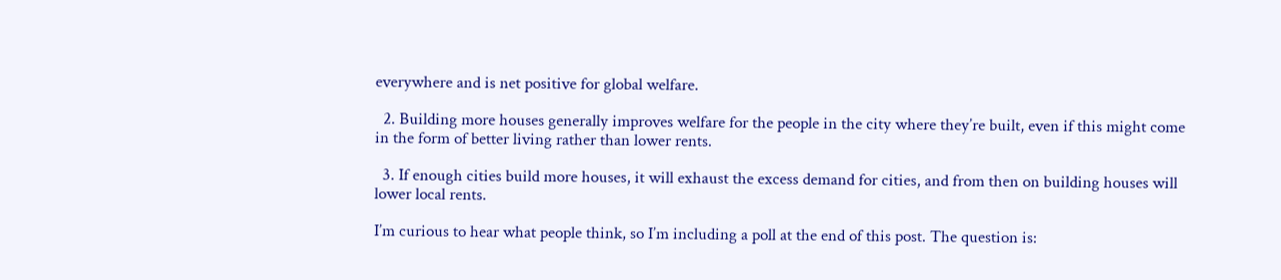everywhere and is net positive for global welfare.

  2. Building more houses generally improves welfare for the people in the city where they’re built, even if this might come in the form of better living rather than lower rents.

  3. If enough cities build more houses, it will exhaust the excess demand for cities, and from then on building houses will lower local rents.

I’m curious to hear what people think, so I’m including a poll at the end of this post. The question is: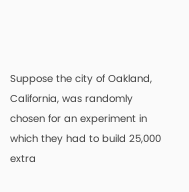Suppose the city of Oakland, California, was randomly chosen for an experiment in which they had to build 25,000 extra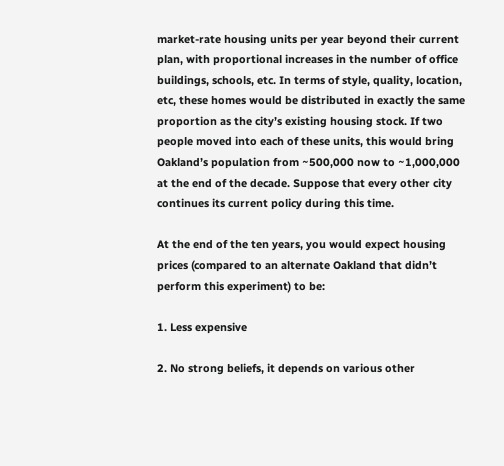market-rate housing units per year beyond their current plan, with proportional increases in the number of office buildings, schools, etc. In terms of style, quality, location, etc, these homes would be distributed in exactly the same proportion as the city’s existing housing stock. If two people moved into each of these units, this would bring Oakland’s population from ~500,000 now to ~1,000,000 at the end of the decade. Suppose that every other city continues its current policy during this time.

At the end of the ten years, you would expect housing prices (compared to an alternate Oakland that didn’t perform this experiment) to be:

1. Less expensive

2. No strong beliefs, it depends on various other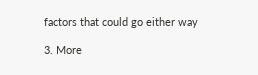factors that could go either way

3. More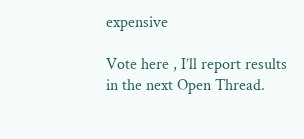expensive

Vote here , I’ll report results in the next Open Thread.